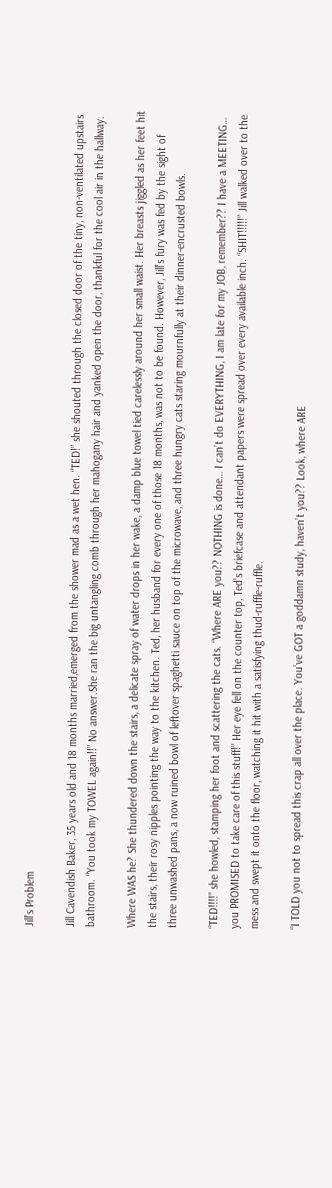Jill’s Problem

Jill Cavendish Baker, 35 years old and 18 months married,emerged from the shower mad as a wet hen. “TED!” she shouted through the closed door of the tiny, non-ventilated upstairs bathroom. “You took my TOWEL again!!” No answer.She ran the big untangling comb through her mahogany hair and yanked open the door, thankful for the cool air in the hallway.

Where WAS he? She thundered down the stairs, a delicate spray of water drops in her wake, a damp blue towel tied carelessly around her small waist. Her breasts jiggled as her feet hit the stairs, their rosy nipples pointing the way to the kitchen. Ted, her husband for every one of those 18 months, was not to be found. However, Jill’s fury was fed by the sight of three unwashed pans, a now ruined bowl of leftover spaghetti sauce on top of the microwave, and three hungry cats staring mournfully at their dinner-encrusted bowls.

“TED!!!!” she howled, stamping her foot and scattering the cats. “Where ARE you?? NOTHING is done… I can’t do EVERYTHING, I am late for my JOB, remember?? I have a MEETING… you PROMISED to take care of this stuff!” Her eye fell on the counter top, Ted’s briefcase and attendant papers were spread over every available inch. “SHIT!!!!!” Jill walked over to the mess and swept it onto the floor, watching it hit with a satisfying thud-ruffle-ruffle.

“I TOLD you not to spread this crap all over the place. You’ve GOT a goddamn study, haven’t you?? Look, where ARE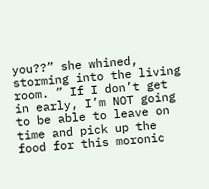you??” she whined, storming into the living room. ” If I don’t get in early, I’m NOT going to be able to leave on time and pick up the food for this moronic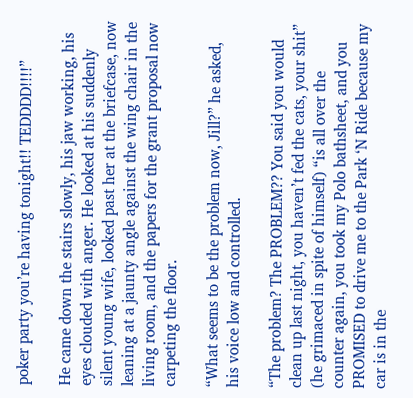poker party you’re having tonight!! TEDDDD!!!!”

He came down the stairs slowly, his jaw working, his eyes clouded with anger. He looked at his suddenly silent young wife, looked past her at the briefcase, now leaning at a jaunty angle against the wing chair in the living room, and the papers for the grant proposal now carpeting the floor.

“What seems to be the problem now, Jill?” he asked, his voice low and controlled.

“The problem? The PROBLEM?? You said you would clean up last night, you haven’t fed the cats, your shit” (he grimaced in spite of himself) “is all over the counter again, you took my Polo bathsheet, and you PROMISED to drive me to the Park ‘N Ride because my car is in the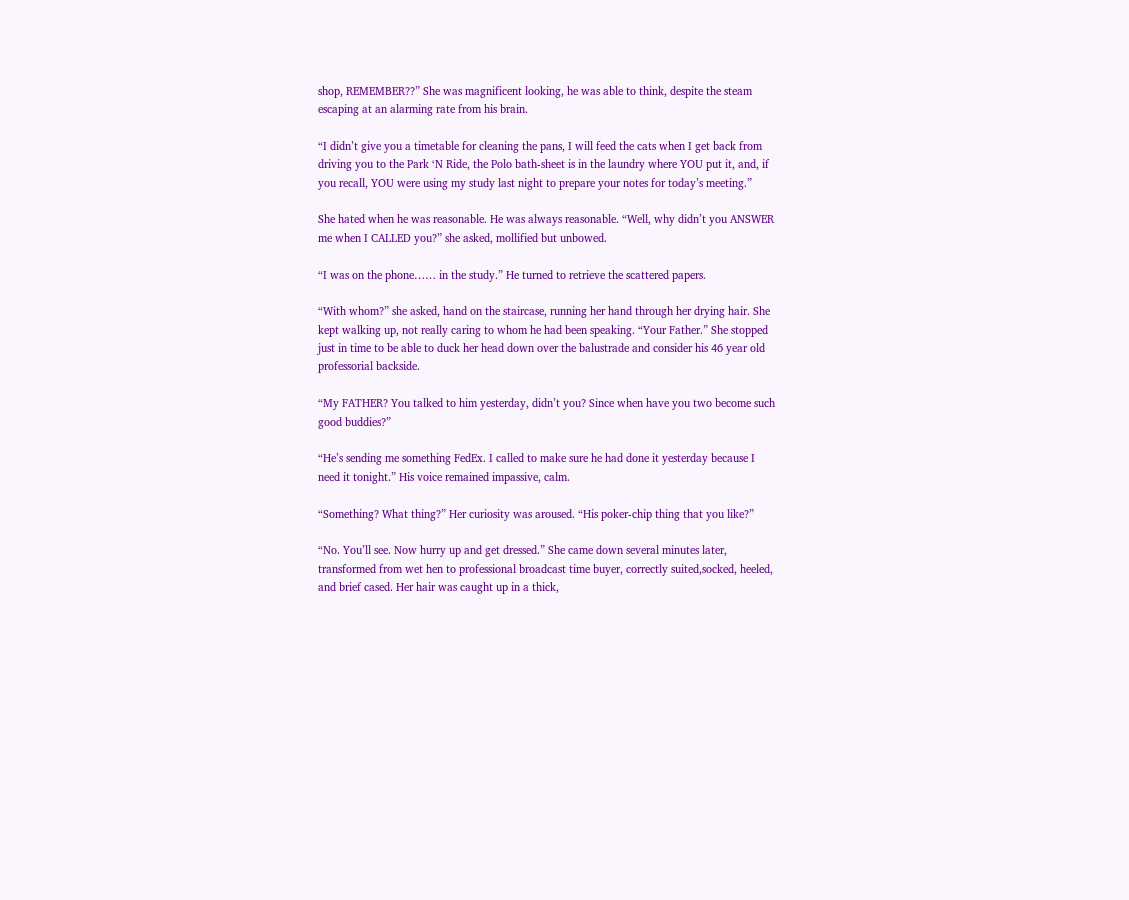shop, REMEMBER??” She was magnificent looking, he was able to think, despite the steam escaping at an alarming rate from his brain.

“I didn’t give you a timetable for cleaning the pans, I will feed the cats when I get back from driving you to the Park ‘N Ride, the Polo bath-sheet is in the laundry where YOU put it, and, if you recall, YOU were using my study last night to prepare your notes for today’s meeting.”

She hated when he was reasonable. He was always reasonable. “Well, why didn’t you ANSWER me when I CALLED you?” she asked, mollified but unbowed.

“I was on the phone…… in the study.” He turned to retrieve the scattered papers.

“With whom?” she asked, hand on the staircase, running her hand through her drying hair. She kept walking up, not really caring to whom he had been speaking. “Your Father.” She stopped just in time to be able to duck her head down over the balustrade and consider his 46 year old professorial backside.

“My FATHER? You talked to him yesterday, didn’t you? Since when have you two become such good buddies?”

“He’s sending me something FedEx. I called to make sure he had done it yesterday because I need it tonight.” His voice remained impassive, calm.

“Something? What thing?” Her curiosity was aroused. “His poker-chip thing that you like?”

“No. You’ll see. Now hurry up and get dressed.” She came down several minutes later, transformed from wet hen to professional broadcast time buyer, correctly suited,socked, heeled, and brief cased. Her hair was caught up in a thick,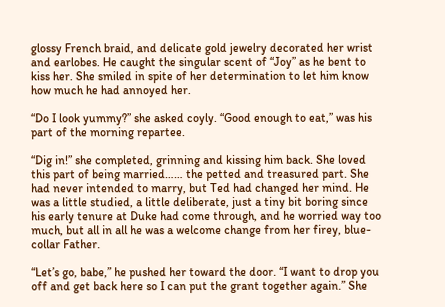glossy French braid, and delicate gold jewelry decorated her wrist and earlobes. He caught the singular scent of “Joy” as he bent to kiss her. She smiled in spite of her determination to let him know how much he had annoyed her.

“Do I look yummy?” she asked coyly. “Good enough to eat,” was his part of the morning repartee.

“Dig in!” she completed, grinning and kissing him back. She loved this part of being married…… the petted and treasured part. She had never intended to marry, but Ted had changed her mind. He was a little studied, a little deliberate, just a tiny bit boring since his early tenure at Duke had come through, and he worried way too much, but all in all he was a welcome change from her firey, blue- collar Father.

“Let’s go, babe,” he pushed her toward the door. “I want to drop you off and get back here so I can put the grant together again.” She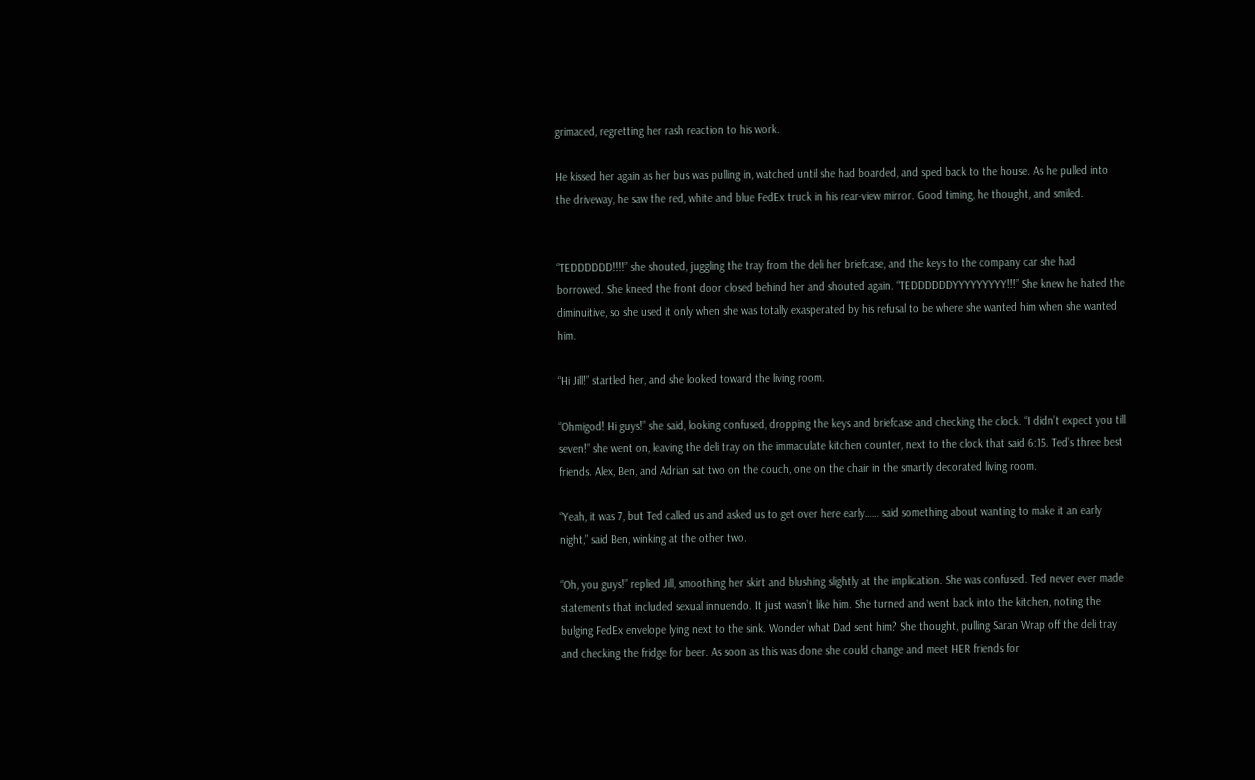grimaced, regretting her rash reaction to his work.

He kissed her again as her bus was pulling in, watched until she had boarded, and sped back to the house. As he pulled into the driveway, he saw the red, white and blue FedEx truck in his rear-view mirror. Good timing, he thought, and smiled.


“TEDDDDDD!!!!” she shouted, juggling the tray from the deli her briefcase, and the keys to the company car she had borrowed. She kneed the front door closed behind her and shouted again. “TEDDDDDDYYYYYYYYY!!!” She knew he hated the diminuitive, so she used it only when she was totally exasperated by his refusal to be where she wanted him when she wanted him.

“Hi Jill!” startled her, and she looked toward the living room.

“Ohmigod! Hi guys!” she said, looking confused, dropping the keys and briefcase and checking the clock. “I didn’t expect you till seven!” she went on, leaving the deli tray on the immaculate kitchen counter, next to the clock that said 6:15. Ted’s three best friends. Alex, Ben, and Adrian sat two on the couch, one on the chair in the smartly decorated living room.

“Yeah, it was 7, but Ted called us and asked us to get over here early…… said something about wanting to make it an early night,” said Ben, winking at the other two.

“Oh, you guys!” replied Jill, smoothing her skirt and blushing slightly at the implication. She was confused. Ted never ever made statements that included sexual innuendo. It just wasn’t like him. She turned and went back into the kitchen, noting the bulging FedEx envelope lying next to the sink. Wonder what Dad sent him? She thought, pulling Saran Wrap off the deli tray and checking the fridge for beer. As soon as this was done she could change and meet HER friends for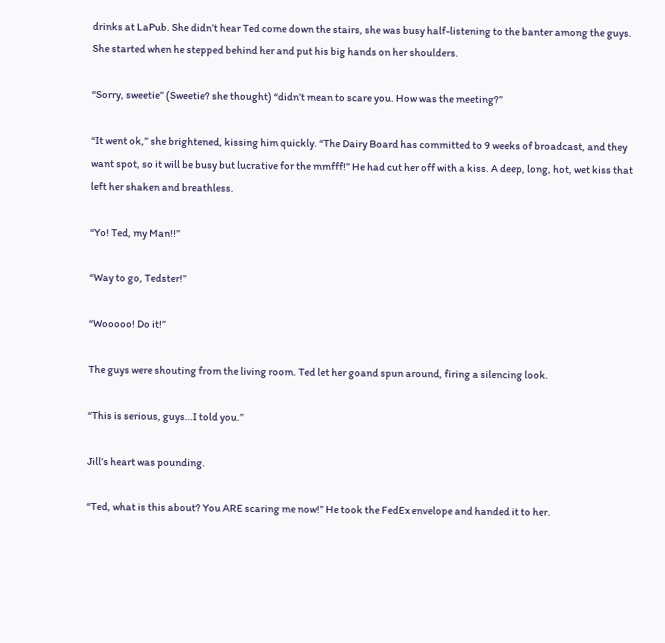drinks at LaPub. She didn’t hear Ted come down the stairs, she was busy half-listening to the banter among the guys. She started when he stepped behind her and put his big hands on her shoulders.

“Sorry, sweetie” (Sweetie? she thought) “didn’t mean to scare you. How was the meeting?”

“It went ok,” she brightened, kissing him quickly. “The Dairy Board has committed to 9 weeks of broadcast, and they want spot, so it will be busy but lucrative for the mmfff!” He had cut her off with a kiss. A deep, long, hot, wet kiss that left her shaken and breathless.

“Yo! Ted, my Man!!”

“Way to go, Tedster!”

“Wooooo! Do it!”

The guys were shouting from the living room. Ted let her goand spun around, firing a silencing look.

“This is serious, guys…I told you.”

Jill’s heart was pounding.

“Ted, what is this about? You ARE scaring me now!” He took the FedEx envelope and handed it to her.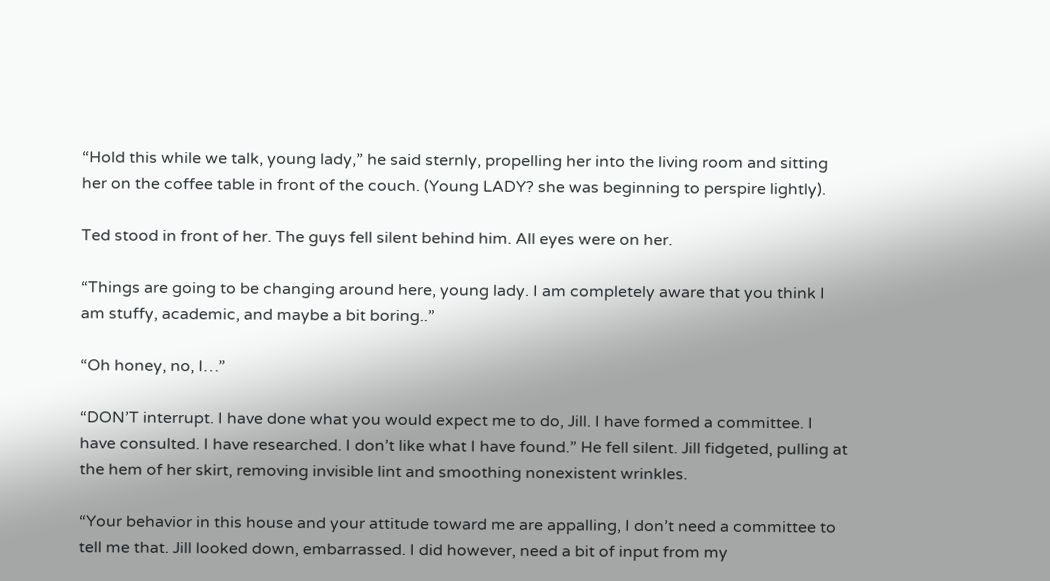“Hold this while we talk, young lady,” he said sternly, propelling her into the living room and sitting her on the coffee table in front of the couch. (Young LADY? she was beginning to perspire lightly).

Ted stood in front of her. The guys fell silent behind him. All eyes were on her.

“Things are going to be changing around here, young lady. I am completely aware that you think I am stuffy, academic, and maybe a bit boring..”

“Oh honey, no, I…”

“DON’T interrupt. I have done what you would expect me to do, Jill. I have formed a committee. I have consulted. I have researched. I don’t like what I have found.” He fell silent. Jill fidgeted, pulling at the hem of her skirt, removing invisible lint and smoothing nonexistent wrinkles.

“Your behavior in this house and your attitude toward me are appalling, I don’t need a committee to tell me that. Jill looked down, embarrassed. I did however, need a bit of input from my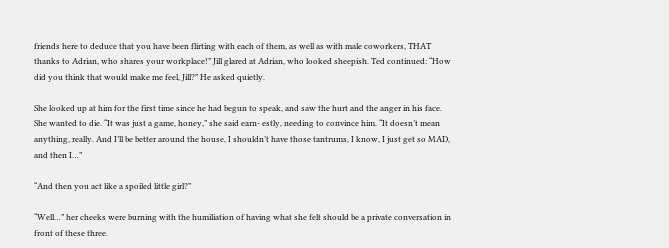friends here to deduce that you have been flirting with each of them, as well as with male coworkers, THAT thanks to Adrian, who shares your workplace!” Jill glared at Adrian, who looked sheepish. Ted continued: “How did you think that would make me feel, Jill?” He asked quietly.

She looked up at him for the first time since he had begun to speak, and saw the hurt and the anger in his face. She wanted to die. “It was just a game, honey,” she said earn- estly, needing to convince him. “It doesn’t mean anything, really. And I’ll be better around the house, I shouldn’t have those tantrums, I know, I just get so MAD, and then I…”

“And then you act like a spoiled little girl?”

“Well…” her cheeks were burning with the humiliation of having what she felt should be a private conversation in front of these three.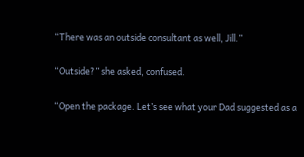“There was an outside consultant as well, Jill.”

“Outside?” she asked, confused.

“Open the package. Let’s see what your Dad suggested as a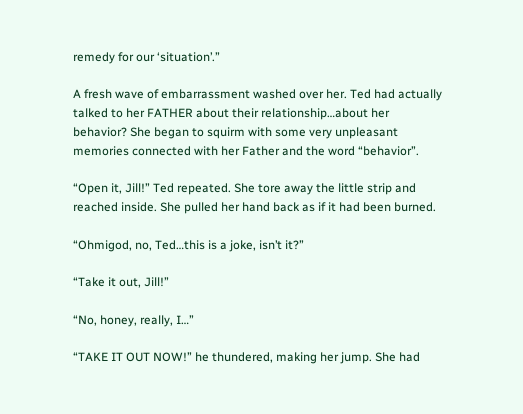remedy for our ‘situation’.”

A fresh wave of embarrassment washed over her. Ted had actually talked to her FATHER about their relationship…about her behavior? She began to squirm with some very unpleasant memories connected with her Father and the word “behavior”.

“Open it, Jill!” Ted repeated. She tore away the little strip and reached inside. She pulled her hand back as if it had been burned.

“Ohmigod, no, Ted…this is a joke, isn’t it?”

“Take it out, Jill!”

“No, honey, really, I…”

“TAKE IT OUT NOW!” he thundered, making her jump. She had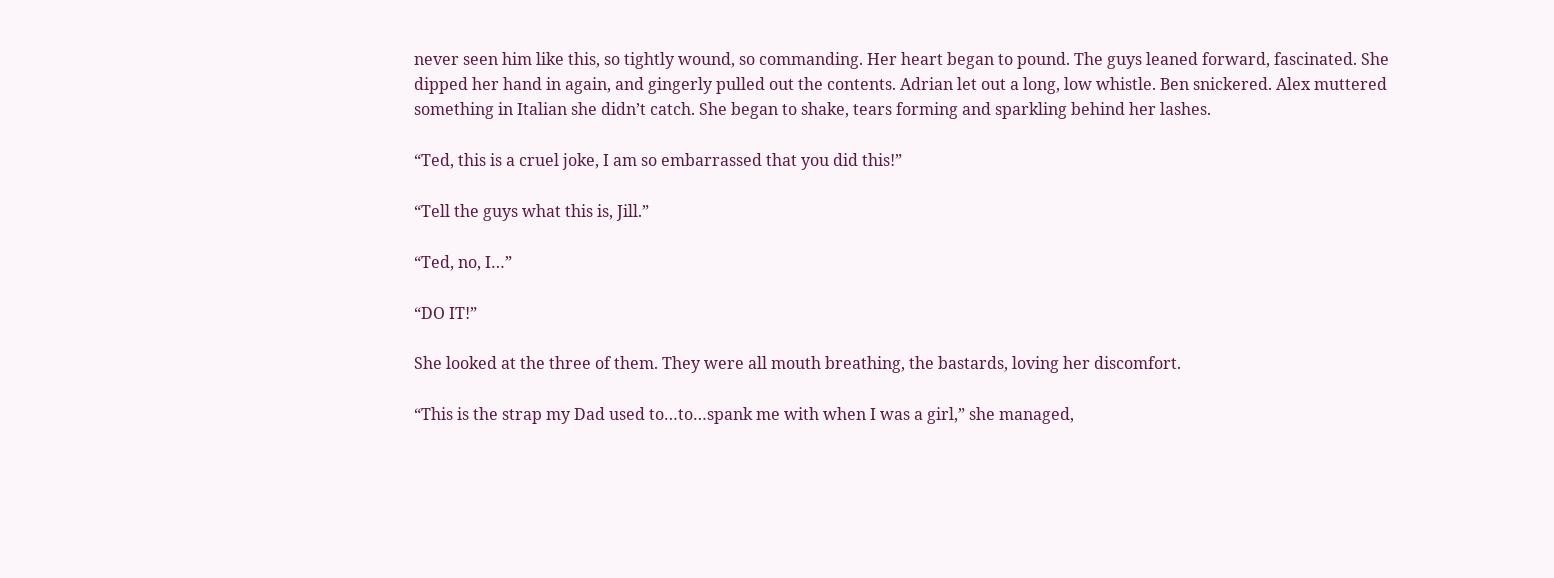never seen him like this, so tightly wound, so commanding. Her heart began to pound. The guys leaned forward, fascinated. She dipped her hand in again, and gingerly pulled out the contents. Adrian let out a long, low whistle. Ben snickered. Alex muttered something in Italian she didn’t catch. She began to shake, tears forming and sparkling behind her lashes.

“Ted, this is a cruel joke, I am so embarrassed that you did this!”

“Tell the guys what this is, Jill.”

“Ted, no, I…”

“DO IT!”

She looked at the three of them. They were all mouth breathing, the bastards, loving her discomfort.

“This is the strap my Dad used to…to…spank me with when I was a girl,” she managed,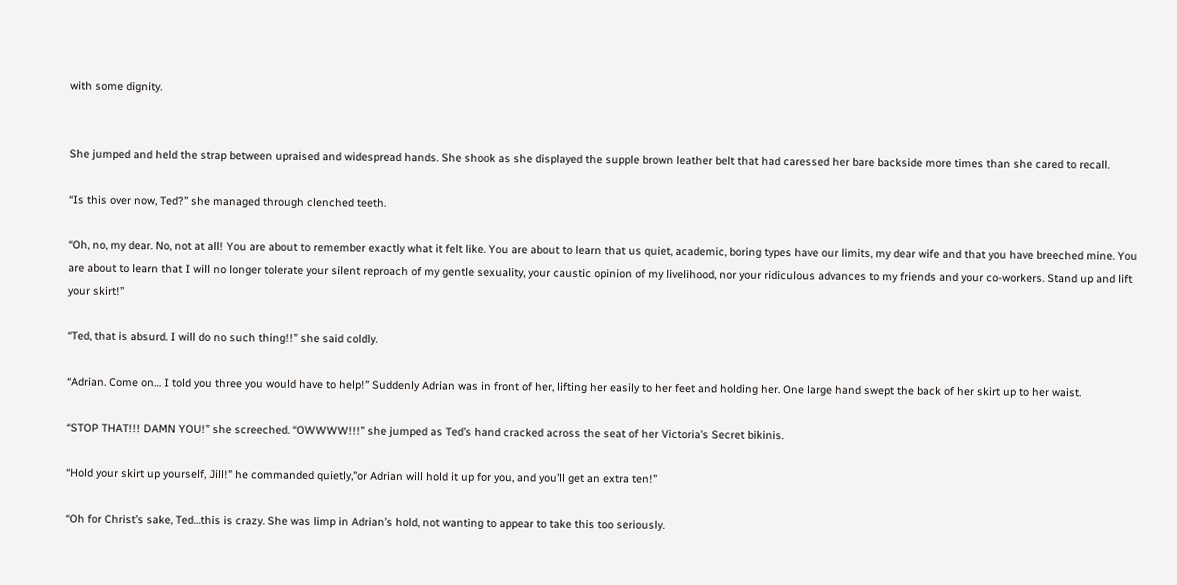with some dignity.


She jumped and held the strap between upraised and widespread hands. She shook as she displayed the supple brown leather belt that had caressed her bare backside more times than she cared to recall.

“Is this over now, Ted?” she managed through clenched teeth.

“Oh, no, my dear. No, not at all! You are about to remember exactly what it felt like. You are about to learn that us quiet, academic, boring types have our limits, my dear wife and that you have breeched mine. You are about to learn that I will no longer tolerate your silent reproach of my gentle sexuality, your caustic opinion of my livelihood, nor your ridiculous advances to my friends and your co-workers. Stand up and lift your skirt!”

“Ted, that is absurd. I will do no such thing!!” she said coldly.

“Adrian. Come on… I told you three you would have to help!” Suddenly Adrian was in front of her, lifting her easily to her feet and holding her. One large hand swept the back of her skirt up to her waist.

“STOP THAT!!! DAMN YOU!” she screeched. “OWWWW!!!” she jumped as Ted’s hand cracked across the seat of her Victoria’s Secret bikinis.

“Hold your skirt up yourself, Jill!” he commanded quietly,”or Adrian will hold it up for you, and you’ll get an extra ten!”

“Oh for Christ’s sake, Ted…this is crazy. She was limp in Adrian’s hold, not wanting to appear to take this too seriously.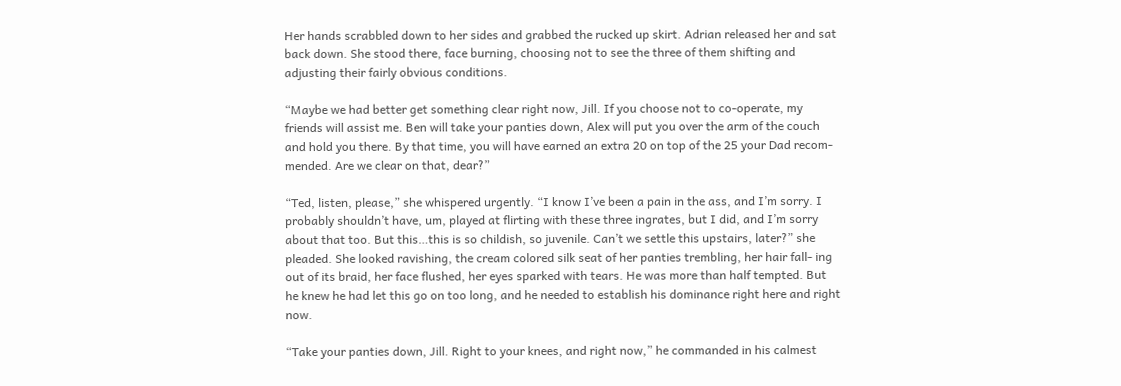Her hands scrabbled down to her sides and grabbed the rucked up skirt. Adrian released her and sat back down. She stood there, face burning, choosing not to see the three of them shifting and adjusting their fairly obvious conditions.

“Maybe we had better get something clear right now, Jill. If you choose not to co-operate, my friends will assist me. Ben will take your panties down, Alex will put you over the arm of the couch and hold you there. By that time, you will have earned an extra 20 on top of the 25 your Dad recom- mended. Are we clear on that, dear?”

“Ted, listen, please,” she whispered urgently. “I know I’ve been a pain in the ass, and I’m sorry. I probably shouldn’t have, um, played at flirting with these three ingrates, but I did, and I’m sorry about that too. But this…this is so childish, so juvenile. Can’t we settle this upstairs, later?” she pleaded. She looked ravishing, the cream colored silk seat of her panties trembling, her hair fall- ing out of its braid, her face flushed, her eyes sparked with tears. He was more than half tempted. But he knew he had let this go on too long, and he needed to establish his dominance right here and right now.

“Take your panties down, Jill. Right to your knees, and right now,” he commanded in his calmest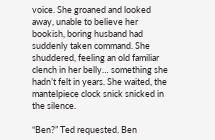voice. She groaned and looked away, unable to believe her bookish, boring husband had suddenly taken command. She shuddered, feeling an old familiar clench in her belly… something she hadn’t felt in years. She waited, the mantelpiece clock snick snicked in the silence.

“Ben?” Ted requested. Ben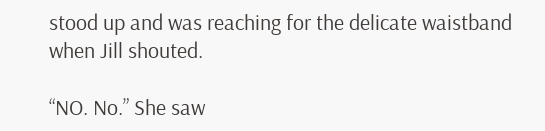stood up and was reaching for the delicate waistband when Jill shouted.

“NO. No.” She saw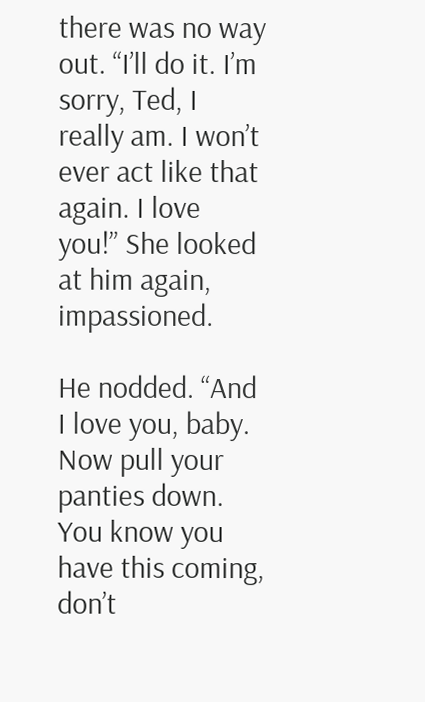there was no way out. “I’ll do it. I’m sorry, Ted, I really am. I won’t ever act like that again. I love you!” She looked at him again, impassioned.

He nodded. “And I love you, baby. Now pull your panties down. You know you have this coming, don’t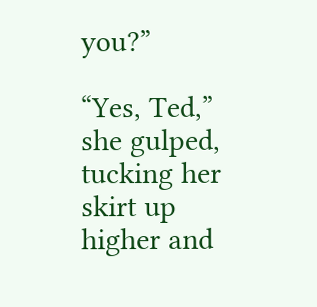you?”

“Yes, Ted,” she gulped, tucking her skirt up higher and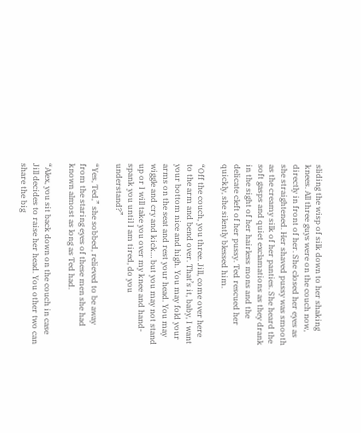sliding the wisp of silk down to her shaking knees. All three guys were on the couch now, directly in front of her. She closed her eyes as she straightened. Her shaved pussy was smooth as the creamy silk of her panties. She heard the soft gasps and quiet exclamations as they drank in the sight of her hairless mons and the delicate cleft of her pussy. Ted rescued her quickly, she silently blessed him.

“Off the couch, you three. Jill, come over here to the arm and bend over. That’s it, baby, I want your bottom nice and high. You may fold your arms on the seat and rest your head. You may wiggle and cry and kick… but you may not stand up or I will take you over my knee and hand-spank you until I am tired, do you understand?”

“Yes, Ted,” she sobbed, relieved to be away from the staring eyes of these men she had known almost as long as Ted had.

“Alex, you sit back down on the couch in case Jill decides to raise her head. You other two can share the big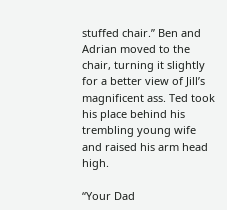stuffed chair.” Ben and Adrian moved to the chair, turning it slightly for a better view of Jill’s magnificent ass. Ted took his place behind his trembling young wife and raised his arm head high.

“Your Dad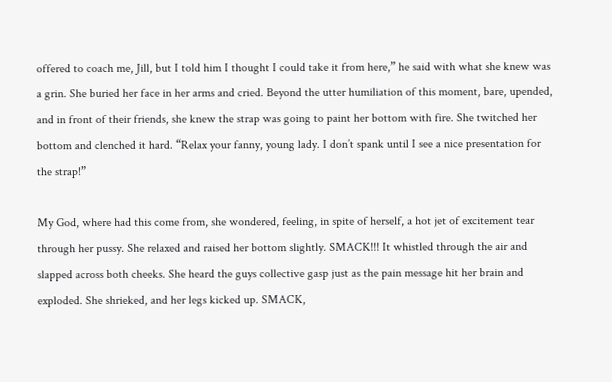offered to coach me, Jill, but I told him I thought I could take it from here,” he said with what she knew was a grin. She buried her face in her arms and cried. Beyond the utter humiliation of this moment, bare, upended, and in front of their friends, she knew the strap was going to paint her bottom with fire. She twitched her bottom and clenched it hard. “Relax your fanny, young lady. I don’t spank until I see a nice presentation for the strap!”

My God, where had this come from, she wondered, feeling, in spite of herself, a hot jet of excitement tear through her pussy. She relaxed and raised her bottom slightly. SMACK!!! It whistled through the air and slapped across both cheeks. She heard the guys collective gasp just as the pain message hit her brain and exploded. She shrieked, and her legs kicked up. SMACK,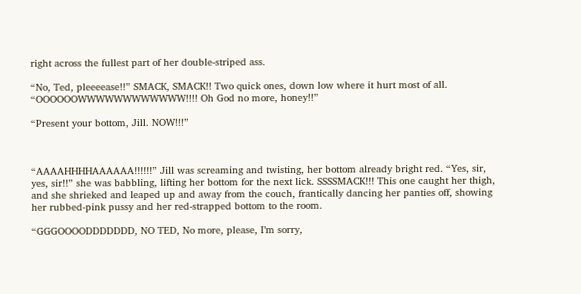right across the fullest part of her double-striped ass.

“No, Ted, pleeeease!!” SMACK, SMACK!! Two quick ones, down low where it hurt most of all. “OOOOOOWWWWWWWWWWWW!!!! Oh God no more, honey!!”

“Present your bottom, Jill. NOW!!!”



“AAAAHHHHAAAAAA!!!!!!” Jill was screaming and twisting, her bottom already bright red. “Yes, sir, yes, sir!!” she was babbling, lifting her bottom for the next lick. SSSSMACK!!! This one caught her thigh, and she shrieked and leaped up and away from the couch, frantically dancing her panties off, showing her rubbed-pink pussy and her red-strapped bottom to the room.

“GGGOOOODDDDDDD, NO TED, No more, please, I’m sorry,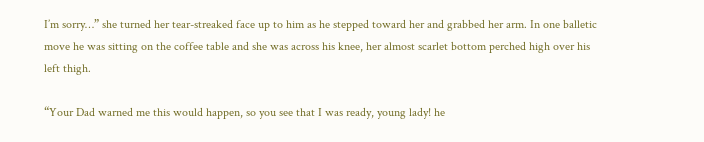I’m sorry…” she turned her tear-streaked face up to him as he stepped toward her and grabbed her arm. In one balletic move he was sitting on the coffee table and she was across his knee, her almost scarlet bottom perched high over his left thigh.

“Your Dad warned me this would happen, so you see that I was ready, young lady! he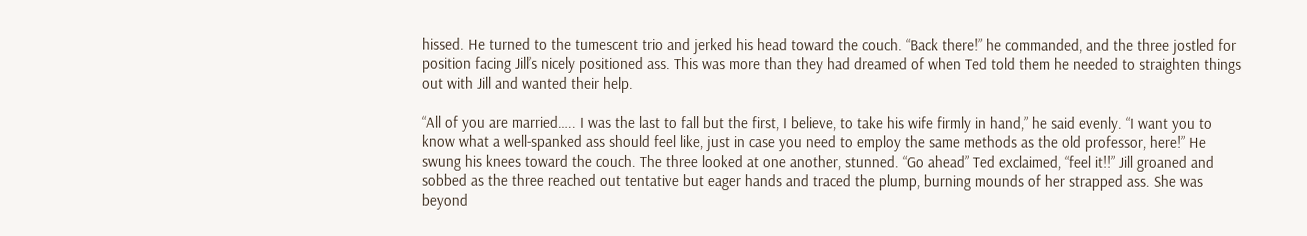hissed. He turned to the tumescent trio and jerked his head toward the couch. “Back there!” he commanded, and the three jostled for position facing Jill’s nicely positioned ass. This was more than they had dreamed of when Ted told them he needed to straighten things out with Jill and wanted their help.

“All of you are married….. I was the last to fall but the first, I believe, to take his wife firmly in hand,” he said evenly. “I want you to know what a well-spanked ass should feel like, just in case you need to employ the same methods as the old professor, here!” He swung his knees toward the couch. The three looked at one another, stunned. “Go ahead” Ted exclaimed, “feel it!!” Jill groaned and sobbed as the three reached out tentative but eager hands and traced the plump, burning mounds of her strapped ass. She was beyond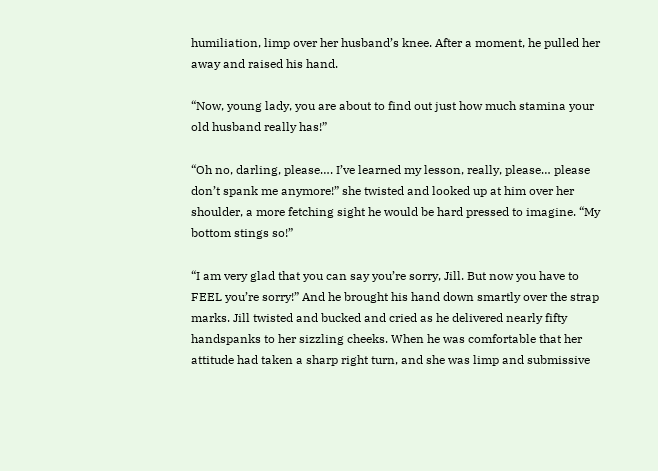humiliation, limp over her husband’s knee. After a moment, he pulled her away and raised his hand.

“Now, young lady, you are about to find out just how much stamina your old husband really has!”

“Oh no, darling, please…. I’ve learned my lesson, really, please… please don’t spank me anymore!” she twisted and looked up at him over her shoulder, a more fetching sight he would be hard pressed to imagine. “My bottom stings so!”

“I am very glad that you can say you’re sorry, Jill. But now you have to FEEL you’re sorry!” And he brought his hand down smartly over the strap marks. Jill twisted and bucked and cried as he delivered nearly fifty handspanks to her sizzling cheeks. When he was comfortable that her attitude had taken a sharp right turn, and she was limp and submissive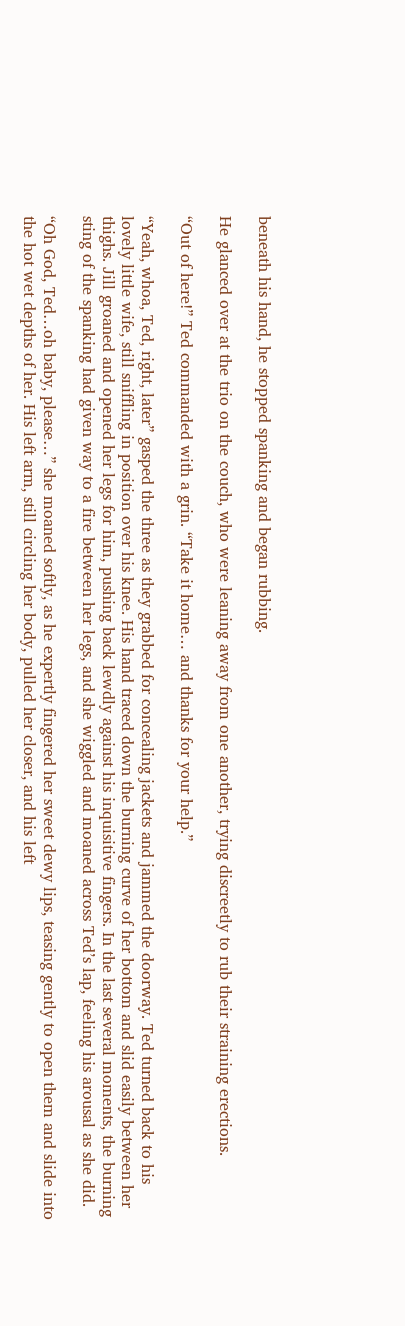beneath his hand, he stopped spanking and began rubbing.

He glanced over at the trio on the couch, who were leaning away from one another, trying discreetly to rub their straining erections.

“Out of here!” Ted commanded with a grin. “Take it home… and thanks for your help.”

“Yeah, whoa, Ted, right, later” gasped the three as they grabbed for concealing jackets and jammed the doorway. Ted turned back to his lovely little wife, still sniffling in position over his knee. His hand traced down the burning curve of her bottom and slid easily between her thighs. Jill groaned and opened her legs for him, pushing back lewdly against his inquisitive fingers. In the last several moments, the burning sting of the spanking had given way to a fire between her legs, and she wiggled and moaned across Ted’s lap, feeling his arousal as she did.

“Oh God, Ted…oh baby, please…” she moaned softly, as he expertly fingered her sweet dewy lips, teasing gently to open them and slide into the hot wet depths of her. His left arm, still circling her body, pulled her closer, and his left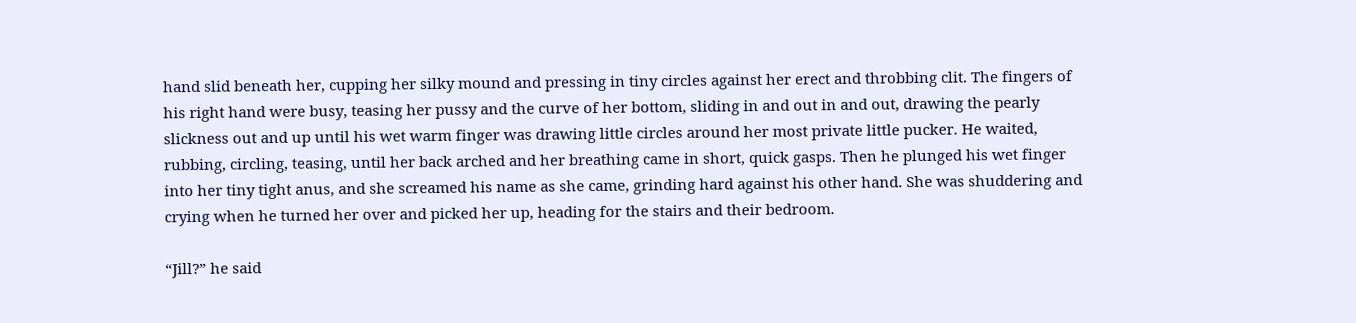hand slid beneath her, cupping her silky mound and pressing in tiny circles against her erect and throbbing clit. The fingers of his right hand were busy, teasing her pussy and the curve of her bottom, sliding in and out in and out, drawing the pearly slickness out and up until his wet warm finger was drawing little circles around her most private little pucker. He waited, rubbing, circling, teasing, until her back arched and her breathing came in short, quick gasps. Then he plunged his wet finger into her tiny tight anus, and she screamed his name as she came, grinding hard against his other hand. She was shuddering and crying when he turned her over and picked her up, heading for the stairs and their bedroom.

“Jill?” he said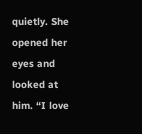quietly. She opened her eyes and looked at him. “I love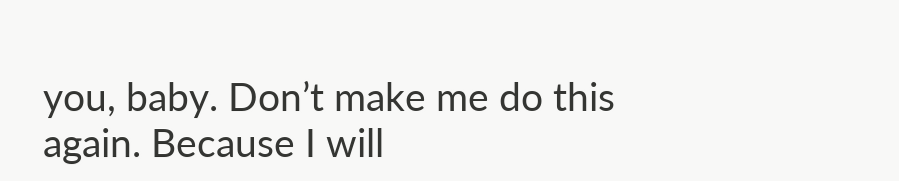you, baby. Don’t make me do this again. Because I will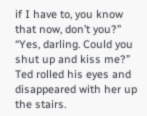if I have to, you know that now, don’t you?” “Yes, darling. Could you shut up and kiss me?” Ted rolled his eyes and disappeared with her up the stairs.